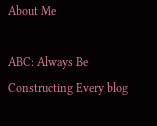About Me

ABC: Always Be Constructing Every blog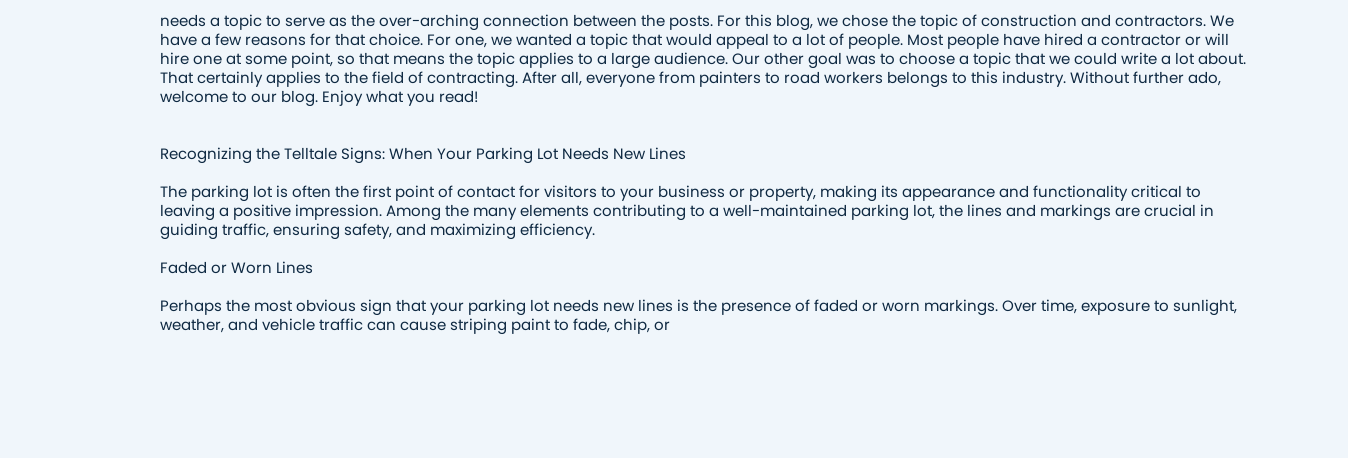needs a topic to serve as the over-arching connection between the posts. For this blog, we chose the topic of construction and contractors. We have a few reasons for that choice. For one, we wanted a topic that would appeal to a lot of people. Most people have hired a contractor or will hire one at some point, so that means the topic applies to a large audience. Our other goal was to choose a topic that we could write a lot about. That certainly applies to the field of contracting. After all, everyone from painters to road workers belongs to this industry. Without further ado, welcome to our blog. Enjoy what you read!


Recognizing the Telltale Signs: When Your Parking Lot Needs New Lines

The parking lot is often the first point of contact for visitors to your business or property, making its appearance and functionality critical to leaving a positive impression. Among the many elements contributing to a well-maintained parking lot, the lines and markings are crucial in guiding traffic, ensuring safety, and maximizing efficiency.

Faded or Worn Lines

Perhaps the most obvious sign that your parking lot needs new lines is the presence of faded or worn markings. Over time, exposure to sunlight, weather, and vehicle traffic can cause striping paint to fade, chip, or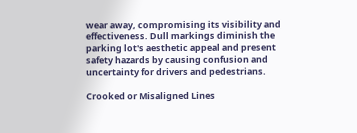wear away, compromising its visibility and effectiveness. Dull markings diminish the parking lot's aesthetic appeal and present safety hazards by causing confusion and uncertainty for drivers and pedestrians.

Crooked or Misaligned Lines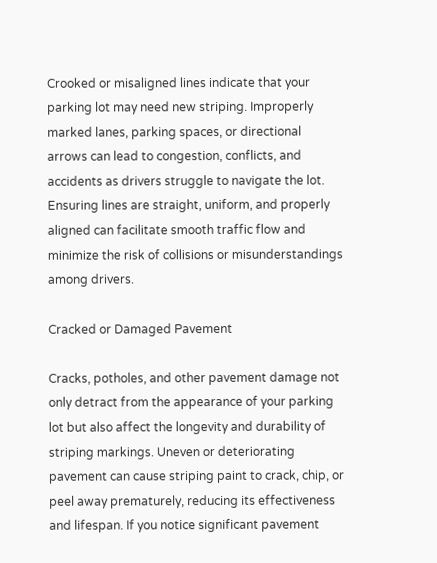Crooked or misaligned lines indicate that your parking lot may need new striping. Improperly marked lanes, parking spaces, or directional arrows can lead to congestion, conflicts, and accidents as drivers struggle to navigate the lot. Ensuring lines are straight, uniform, and properly aligned can facilitate smooth traffic flow and minimize the risk of collisions or misunderstandings among drivers.

Cracked or Damaged Pavement

Cracks, potholes, and other pavement damage not only detract from the appearance of your parking lot but also affect the longevity and durability of striping markings. Uneven or deteriorating pavement can cause striping paint to crack, chip, or peel away prematurely, reducing its effectiveness and lifespan. If you notice significant pavement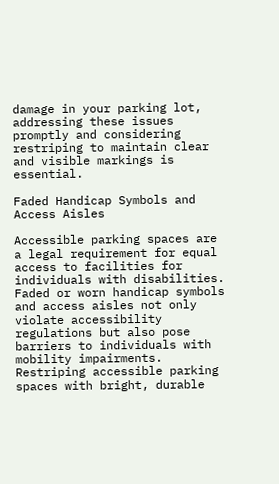damage in your parking lot, addressing these issues promptly and considering restriping to maintain clear and visible markings is essential.

Faded Handicap Symbols and Access Aisles

Accessible parking spaces are a legal requirement for equal access to facilities for individuals with disabilities. Faded or worn handicap symbols and access aisles not only violate accessibility regulations but also pose barriers to individuals with mobility impairments. Restriping accessible parking spaces with bright, durable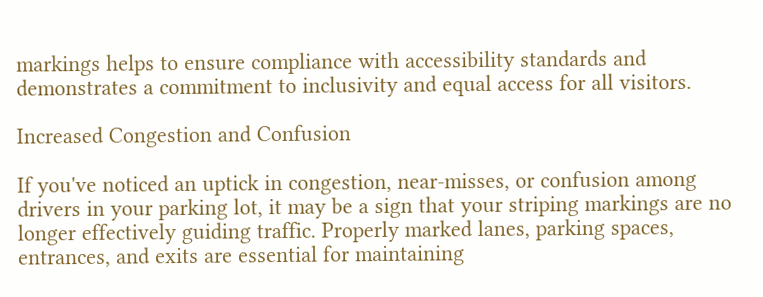markings helps to ensure compliance with accessibility standards and demonstrates a commitment to inclusivity and equal access for all visitors.

Increased Congestion and Confusion

If you've noticed an uptick in congestion, near-misses, or confusion among drivers in your parking lot, it may be a sign that your striping markings are no longer effectively guiding traffic. Properly marked lanes, parking spaces, entrances, and exits are essential for maintaining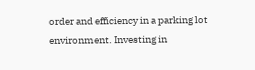order and efficiency in a parking lot environment. Investing in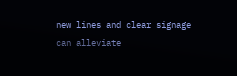new lines and clear signage can alleviate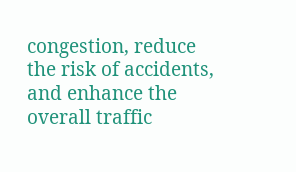congestion, reduce the risk of accidents, and enhance the overall traffic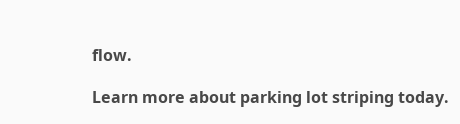flow.

Learn more about parking lot striping today.